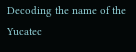Decoding the name of the Yucatec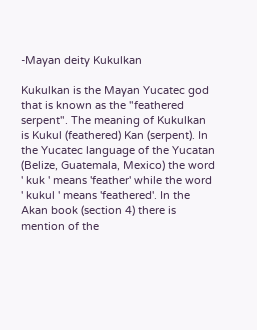-Mayan deity Kukulkan

Kukulkan is the Mayan Yucatec god that is known as the "feathered serpent". The meaning of Kukulkan is Kukul (feathered) Kan (serpent). In the Yucatec language of the Yucatan (Belize, Guatemala, Mexico) the word ' kuk ' means 'feather' while the word ' kukul ' means 'feathered'. In the Akan book (section 4) there is mention of the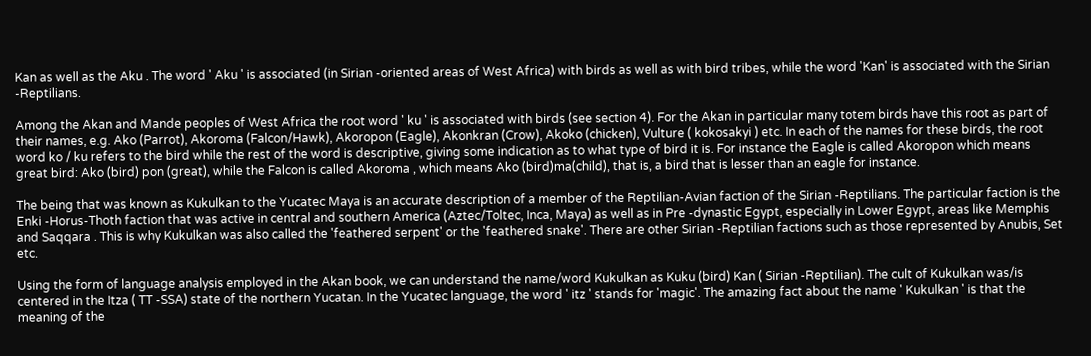Kan as well as the Aku . The word ' Aku ' is associated (in Sirian -oriented areas of West Africa) with birds as well as with bird tribes, while the word 'Kan' is associated with the Sirian -Reptilians.

Among the Akan and Mande peoples of West Africa the root word ' ku ' is associated with birds (see section 4). For the Akan in particular many totem birds have this root as part of their names, e.g. Ako (Parrot), Akoroma (Falcon/Hawk), Akoropon (Eagle), Akonkran (Crow), Akoko (chicken), Vulture ( kokosakyi ) etc. In each of the names for these birds, the root word ko / ku refers to the bird while the rest of the word is descriptive, giving some indication as to what type of bird it is. For instance the Eagle is called Akoropon which means great bird: Ako (bird) pon (great), while the Falcon is called Akoroma , which means Ako (bird)ma(child), that is, a bird that is lesser than an eagle for instance.

The being that was known as Kukulkan to the Yucatec Maya is an accurate description of a member of the Reptilian-Avian faction of the Sirian -Reptilians. The particular faction is the Enki -Horus-Thoth faction that was active in central and southern America (Aztec/Toltec, Inca, Maya) as well as in Pre -dynastic Egypt, especially in Lower Egypt, areas like Memphis and Saqqara . This is why Kukulkan was also called the 'feathered serpent' or the 'feathered snake'. There are other Sirian -Reptilian factions such as those represented by Anubis, Set etc.

Using the form of language analysis employed in the Akan book, we can understand the name/word Kukulkan as Kuku (bird) Kan ( Sirian -Reptilian). The cult of Kukulkan was/is centered in the Itza ( TT -SSA) state of the northern Yucatan. In the Yucatec language, the word ' itz ' stands for 'magic'. The amazing fact about the name ' Kukulkan ' is that the meaning of the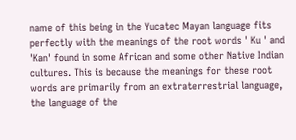name of this being in the Yucatec Mayan language fits perfectly with the meanings of the root words ' Ku ' and 'Kan' found in some African and some other Native Indian cultures. This is because the meanings for these root words are primarily from an extraterrestrial language, the language of the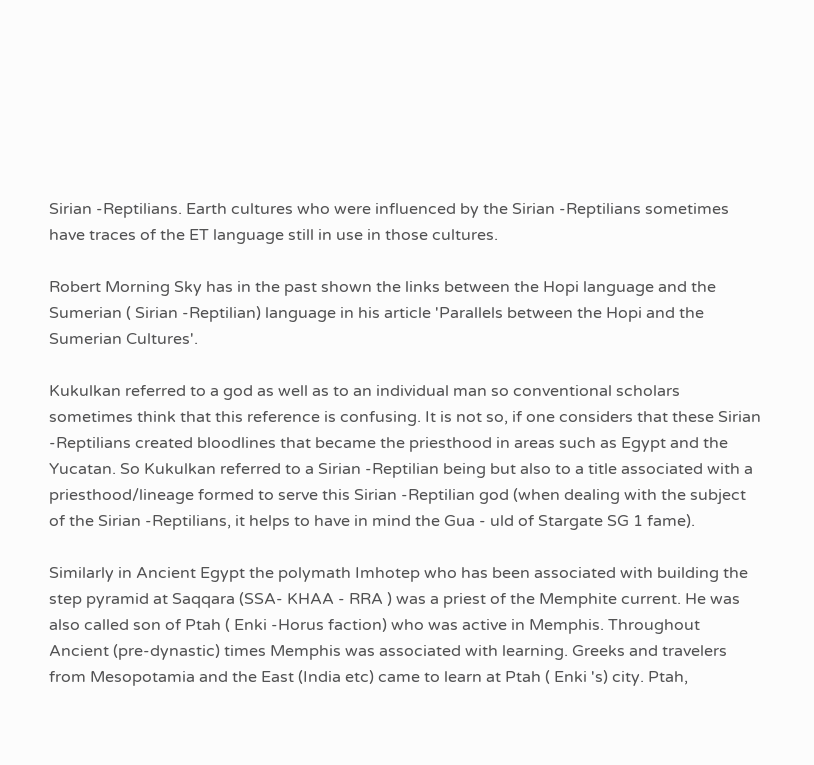Sirian -Reptilians. Earth cultures who were influenced by the Sirian -Reptilians sometimes have traces of the ET language still in use in those cultures.

Robert Morning Sky has in the past shown the links between the Hopi language and the Sumerian ( Sirian -Reptilian) language in his article 'Parallels between the Hopi and the Sumerian Cultures'.

Kukulkan referred to a god as well as to an individual man so conventional scholars sometimes think that this reference is confusing. It is not so, if one considers that these Sirian -Reptilians created bloodlines that became the priesthood in areas such as Egypt and the Yucatan. So Kukulkan referred to a Sirian -Reptilian being but also to a title associated with a priesthood/lineage formed to serve this Sirian -Reptilian god (when dealing with the subject of the Sirian -Reptilians, it helps to have in mind the Gua - uld of Stargate SG 1 fame).

Similarly in Ancient Egypt the polymath Imhotep who has been associated with building the step pyramid at Saqqara (SSA- KHAA - RRA ) was a priest of the Memphite current. He was also called son of Ptah ( Enki -Horus faction) who was active in Memphis. Throughout Ancient (pre-dynastic) times Memphis was associated with learning. Greeks and travelers from Mesopotamia and the East (India etc) came to learn at Ptah ( Enki 's) city. Ptah,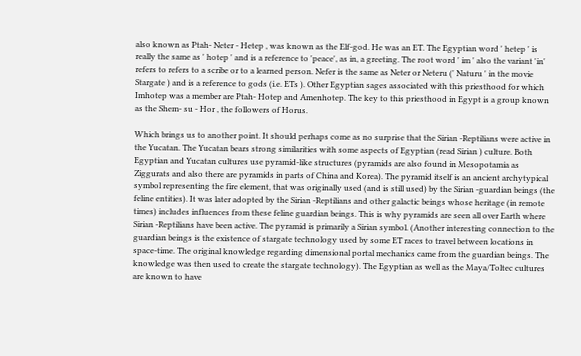also known as Ptah- Neter - Hetep , was known as the Elf-god. He was an ET. The Egyptian word ' hetep ' is really the same as ' hotep ' and is a reference to 'peace', as in, a greeting. The root word ' im ' also the variant 'in' refers to refers to a scribe or to a learned person. Nefer is the same as Neter or Neteru (' Naturu ' in the movie Stargate ) and is a reference to gods (i.e. ETs ). Other Egyptian sages associated with this priesthood for which Imhotep was a member are Ptah- Hotep and Amenhotep. The key to this priesthood in Egypt is a group known as the Shem- su - Hor , the followers of Horus.

Which brings us to another point. It should perhaps come as no surprise that the Sirian -Reptilians were active in the Yucatan. The Yucatan bears strong similarities with some aspects of Egyptian (read Sirian ) culture. Both Egyptian and Yucatan cultures use pyramid-like structures (pyramids are also found in Mesopotamia as Ziggurats and also there are pyramids in parts of China and Korea). The pyramid itself is an ancient archytypical symbol representing the fire element, that was originally used (and is still used) by the Sirian -guardian beings (the feline entities). It was later adopted by the Sirian -Reptilians and other galactic beings whose heritage (in remote times) includes influences from these feline guardian beings. This is why pyramids are seen all over Earth where Sirian -Reptilians have been active. The pyramid is primarily a Sirian symbol. (Another interesting connection to the guardian beings is the existence of stargate technology used by some ET races to travel between locations in space-time. The original knowledge regarding dimensional portal mechanics came from the guardian beings. The knowledge was then used to create the stargate technology). The Egyptian as well as the Maya/Toltec cultures are known to have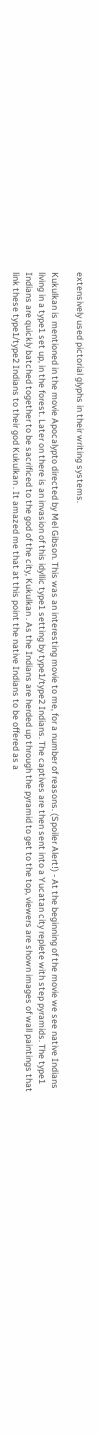extensively used pictorial glyphs in their writing systems.

Kukulkan is mentioned in the movie Apocalypto directed by Mel Gibson. This was an interesting movie to me, for a number of reasons. (Spoiler Alert!) - At the beginning of the movie we see native Indians living in a type1 set up, in the forest. Later on there is an invasion of this idyllic type1 setting by type1/type2 Indians. The captives are then sent into a Yucatan city replete with step pyramids. The type1 Indians are quickly batched together to be sacrificed to the god of the city, Kukulkan . As the Indians are herded up through the pyramid to get to the top, viewers are shown images of wall paintings that link these type1/type2 Indians to their god Kukulkan . It amazed me that at this point the native Indians to be offered as a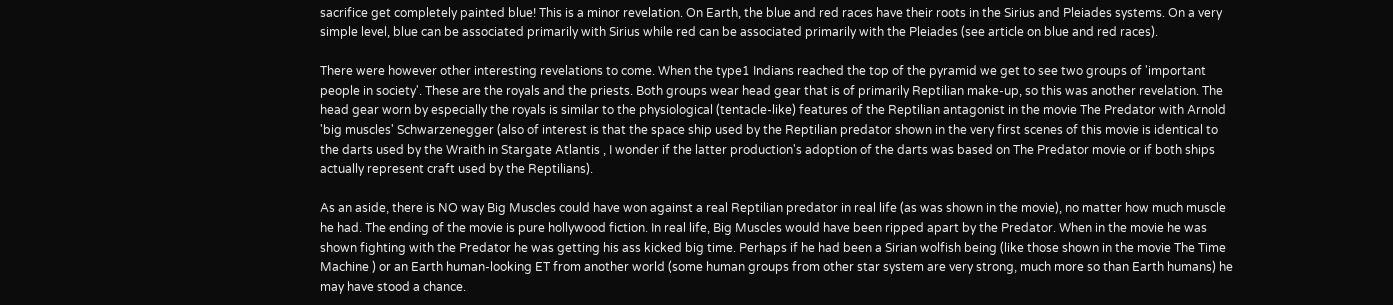sacrifice get completely painted blue! This is a minor revelation. On Earth, the blue and red races have their roots in the Sirius and Pleiades systems. On a very simple level, blue can be associated primarily with Sirius while red can be associated primarily with the Pleiades (see article on blue and red races).

There were however other interesting revelations to come. When the type1 Indians reached the top of the pyramid we get to see two groups of 'important people in society'. These are the royals and the priests. Both groups wear head gear that is of primarily Reptilian make-up, so this was another revelation. The head gear worn by especially the royals is similar to the physiological (tentacle-like) features of the Reptilian antagonist in the movie The Predator with Arnold 'big muscles' Schwarzenegger (also of interest is that the space ship used by the Reptilian predator shown in the very first scenes of this movie is identical to the darts used by the Wraith in Stargate Atlantis , I wonder if the latter production's adoption of the darts was based on The Predator movie or if both ships actually represent craft used by the Reptilians).

As an aside, there is NO way Big Muscles could have won against a real Reptilian predator in real life (as was shown in the movie), no matter how much muscle he had. The ending of the movie is pure hollywood fiction. In real life, Big Muscles would have been ripped apart by the Predator. When in the movie he was shown fighting with the Predator he was getting his ass kicked big time. Perhaps if he had been a Sirian wolfish being (like those shown in the movie The Time Machine ) or an Earth human-looking ET from another world (some human groups from other star system are very strong, much more so than Earth humans) he may have stood a chance.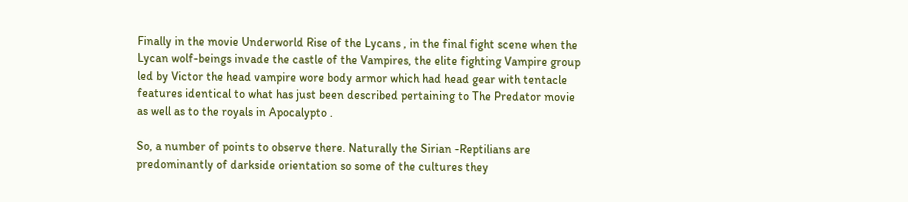Finally in the movie Underworld Rise of the Lycans , in the final fight scene when the Lycan wolf-beings invade the castle of the Vampires, the elite fighting Vampire group led by Victor the head vampire wore body armor which had head gear with tentacle features identical to what has just been described pertaining to The Predator movie as well as to the royals in Apocalypto .

So, a number of points to observe there. Naturally the Sirian -Reptilians are predominantly of darkside orientation so some of the cultures they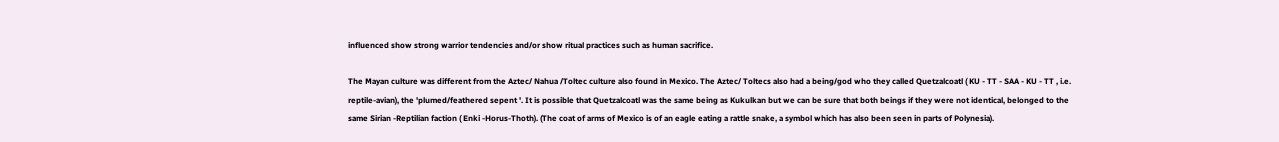influenced show strong warrior tendencies and/or show ritual practices such as human sacrifice.

The Mayan culture was different from the Aztec/ Nahua /Toltec culture also found in Mexico. The Aztec/ Toltecs also had a being/god who they called Quetzalcoatl ( KU - TT - SAA - KU - TT , i.e. reptile-avian), the 'plumed/feathered sepent '. It is possible that Quetzalcoatl was the same being as Kukulkan but we can be sure that both beings if they were not identical, belonged to the same Sirian -Reptilian faction ( Enki -Horus-Thoth). (The coat of arms of Mexico is of an eagle eating a rattle snake, a symbol which has also been seen in parts of Polynesia).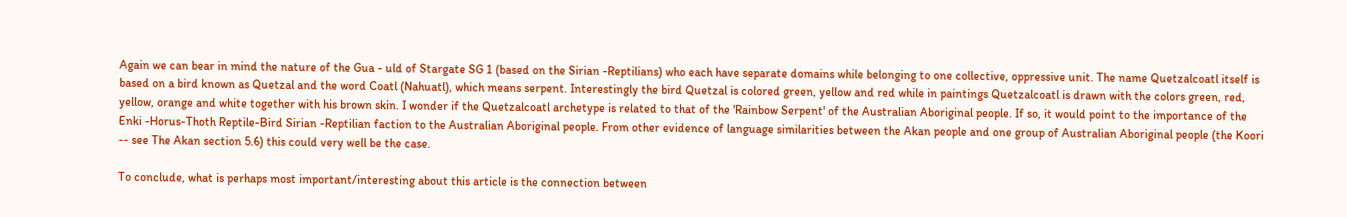Again we can bear in mind the nature of the Gua - uld of Stargate SG 1 (based on the Sirian -Reptilians) who each have separate domains while belonging to one collective, oppressive unit. The name Quetzalcoatl itself is based on a bird known as Quetzal and the word Coatl (Nahuatl), which means serpent. Interestingly the bird Quetzal is colored green, yellow and red while in paintings Quetzalcoatl is drawn with the colors green, red, yellow, orange and white together with his brown skin. I wonder if the Quetzalcoatl archetype is related to that of the 'Rainbow Serpent' of the Australian Aboriginal people. If so, it would point to the importance of the Enki -Horus-Thoth Reptile-Bird Sirian -Reptilian faction to the Australian Aboriginal people. From other evidence of language similarities between the Akan people and one group of Australian Aboriginal people (the Koori -- see The Akan section 5.6) this could very well be the case.

To conclude, what is perhaps most important/interesting about this article is the connection between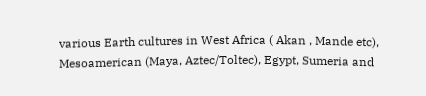various Earth cultures in West Africa ( Akan , Mande etc), Mesoamerican (Maya, Aztec/Toltec), Egypt, Sumeria and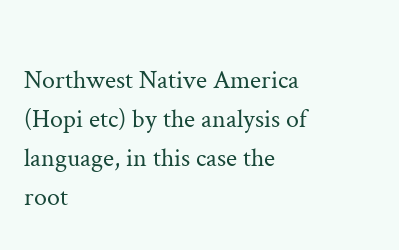Northwest Native America (Hopi etc) by the analysis of language, in this case the root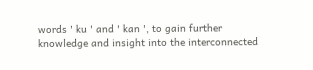words ' ku ' and ' kan ', to gain further knowledge and insight into the interconnected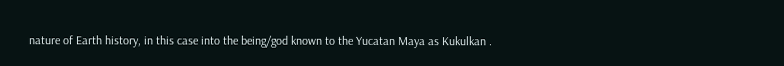nature of Earth history, in this case into the being/god known to the Yucatan Maya as Kukulkan .